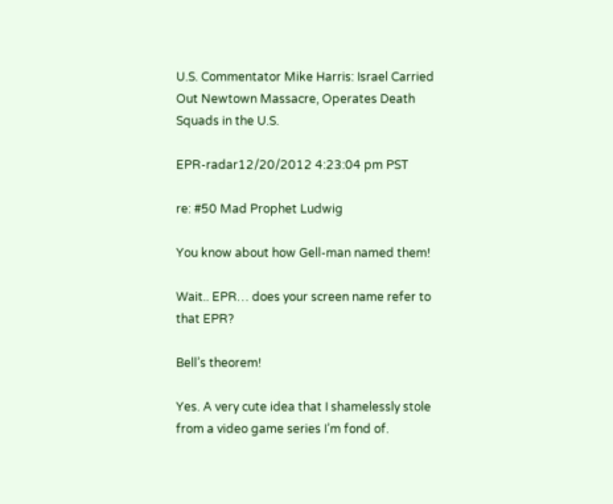U.S. Commentator Mike Harris: Israel Carried Out Newtown Massacre, Operates Death Squads in the U.S.

EPR-radar12/20/2012 4:23:04 pm PST

re: #50 Mad Prophet Ludwig

You know about how Gell-man named them!

Wait.. EPR… does your screen name refer to that EPR?

Bell’s theorem!

Yes. A very cute idea that I shamelessly stole from a video game series I’m fond of.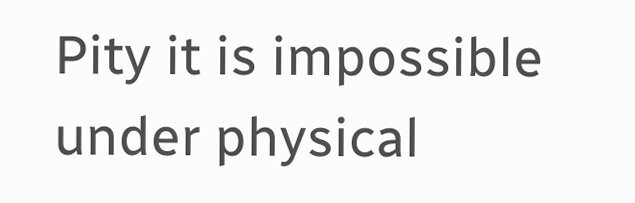Pity it is impossible under physical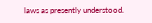laws as presently understood.